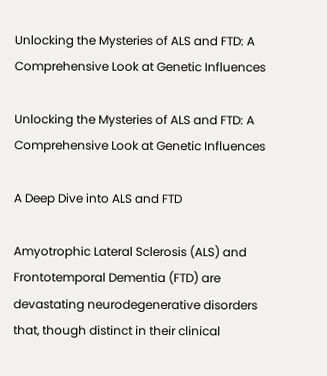Unlocking the Mysteries of ALS and FTD: A Comprehensive Look at Genetic Influences

Unlocking the Mysteries of ALS and FTD: A Comprehensive Look at Genetic Influences

A Deep Dive into ALS and FTD

Amyotrophic Lateral Sclerosis (ALS) and Frontotemporal Dementia (FTD) are devastating neurodegenerative disorders that, though distinct in their clinical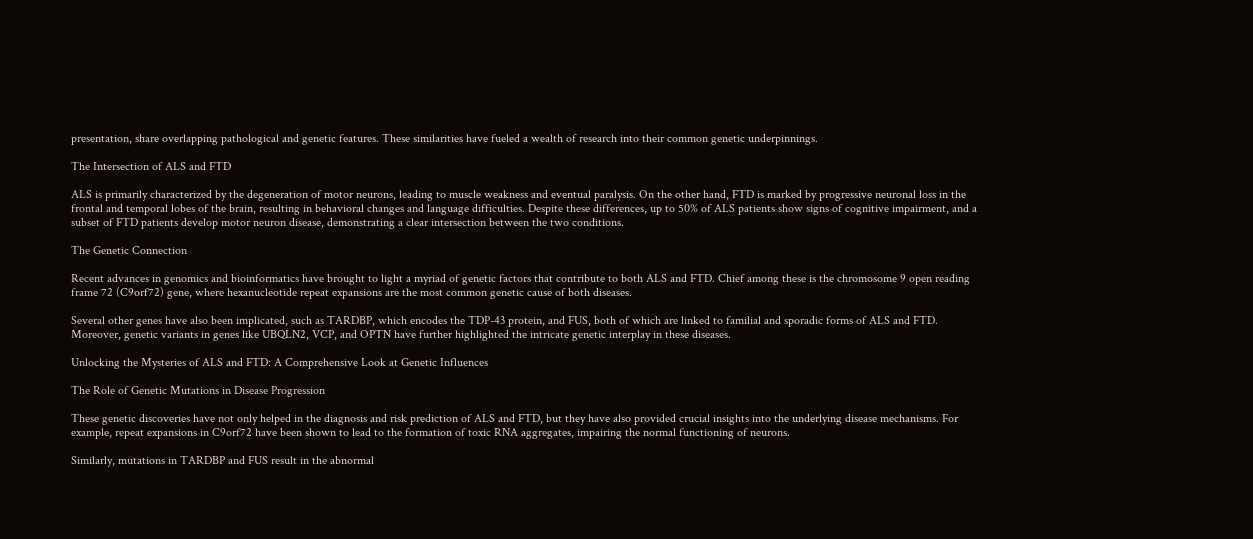presentation, share overlapping pathological and genetic features. These similarities have fueled a wealth of research into their common genetic underpinnings.

The Intersection of ALS and FTD

ALS is primarily characterized by the degeneration of motor neurons, leading to muscle weakness and eventual paralysis. On the other hand, FTD is marked by progressive neuronal loss in the frontal and temporal lobes of the brain, resulting in behavioral changes and language difficulties. Despite these differences, up to 50% of ALS patients show signs of cognitive impairment, and a subset of FTD patients develop motor neuron disease, demonstrating a clear intersection between the two conditions.

The Genetic Connection

Recent advances in genomics and bioinformatics have brought to light a myriad of genetic factors that contribute to both ALS and FTD. Chief among these is the chromosome 9 open reading frame 72 (C9orf72) gene, where hexanucleotide repeat expansions are the most common genetic cause of both diseases.

Several other genes have also been implicated, such as TARDBP, which encodes the TDP-43 protein, and FUS, both of which are linked to familial and sporadic forms of ALS and FTD. Moreover, genetic variants in genes like UBQLN2, VCP, and OPTN have further highlighted the intricate genetic interplay in these diseases.

Unlocking the Mysteries of ALS and FTD: A Comprehensive Look at Genetic Influences

The Role of Genetic Mutations in Disease Progression

These genetic discoveries have not only helped in the diagnosis and risk prediction of ALS and FTD, but they have also provided crucial insights into the underlying disease mechanisms. For example, repeat expansions in C9orf72 have been shown to lead to the formation of toxic RNA aggregates, impairing the normal functioning of neurons.

Similarly, mutations in TARDBP and FUS result in the abnormal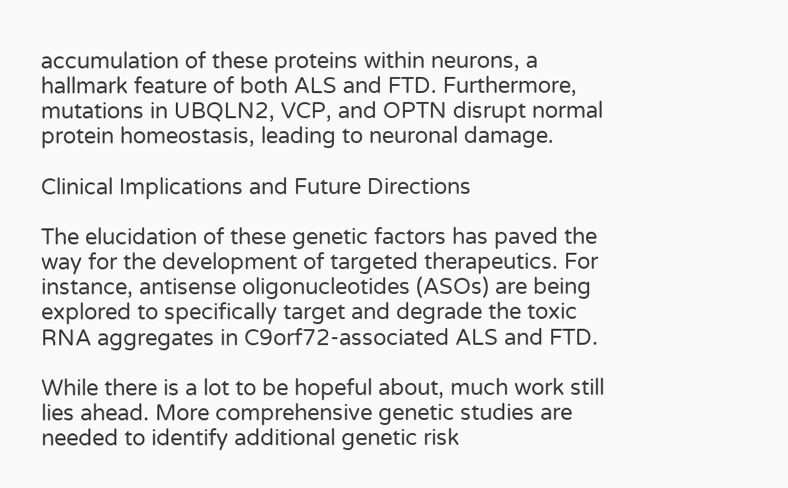accumulation of these proteins within neurons, a hallmark feature of both ALS and FTD. Furthermore, mutations in UBQLN2, VCP, and OPTN disrupt normal protein homeostasis, leading to neuronal damage.

Clinical Implications and Future Directions

The elucidation of these genetic factors has paved the way for the development of targeted therapeutics. For instance, antisense oligonucleotides (ASOs) are being explored to specifically target and degrade the toxic RNA aggregates in C9orf72-associated ALS and FTD.

While there is a lot to be hopeful about, much work still lies ahead. More comprehensive genetic studies are needed to identify additional genetic risk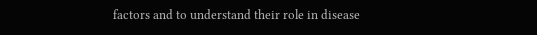factors and to understand their role in disease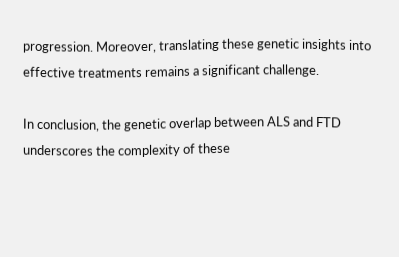progression. Moreover, translating these genetic insights into effective treatments remains a significant challenge.

In conclusion, the genetic overlap between ALS and FTD underscores the complexity of these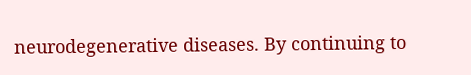neurodegenerative diseases. By continuing to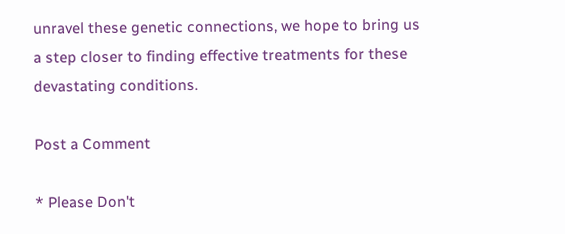unravel these genetic connections, we hope to bring us a step closer to finding effective treatments for these devastating conditions.

Post a Comment

* Please Don't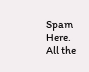Spam Here. All the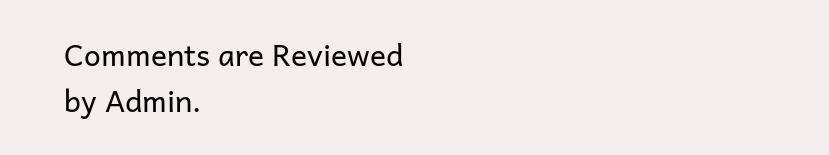Comments are Reviewed by Admin.